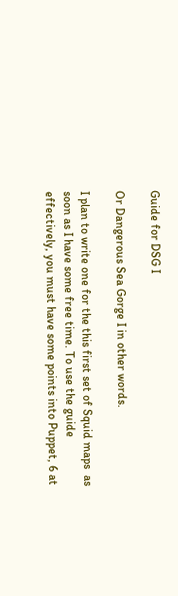Guide for DSG I

Or Dangerous Sea Gorge I in other words.

I plan to write one for the this first set of Squid maps  as soon as I have some free time. To use the guide effectively, you must have some points into Puppet, 6 at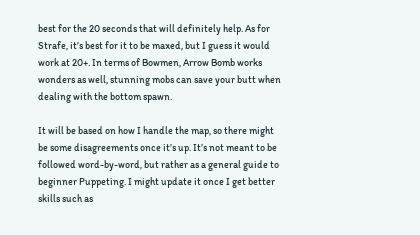best for the 20 seconds that will definitely help. As for Strafe, it’s best for it to be maxed, but I guess it would work at 20+. In terms of Bowmen, Arrow Bomb works wonders as well, stunning mobs can save your butt when dealing with the bottom spawn.

It will be based on how I handle the map, so there might be some disagreements once it’s up. It’s not meant to be followed word-by-word, but rather as a general guide to beginner Puppeting. I might update it once I get better skills such as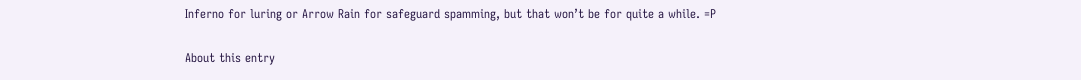Inferno for luring or Arrow Rain for safeguard spamming, but that won’t be for quite a while. =P

About this entry